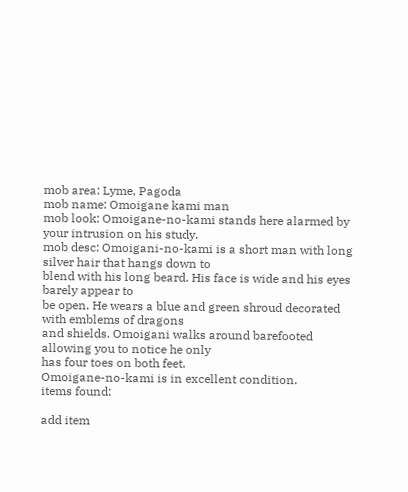mob area: Lyme, Pagoda
mob name: Omoigane kami man
mob look: Omoigane-no-kami stands here alarmed by your intrusion on his study.
mob desc: Omoigani-no-kami is a short man with long silver hair that hangs down to
blend with his long beard. His face is wide and his eyes barely appear to
be open. He wears a blue and green shroud decorated with emblems of dragons
and shields. Omoigani walks around barefooted allowing you to notice he only
has four toes on both feet.
Omoigane-no-kami is in excellent condition.
items found:

add item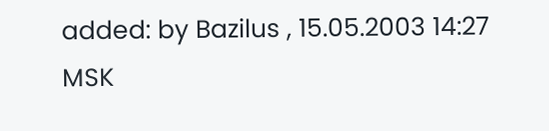added: by Bazilus , 15.05.2003 14:27 MSK